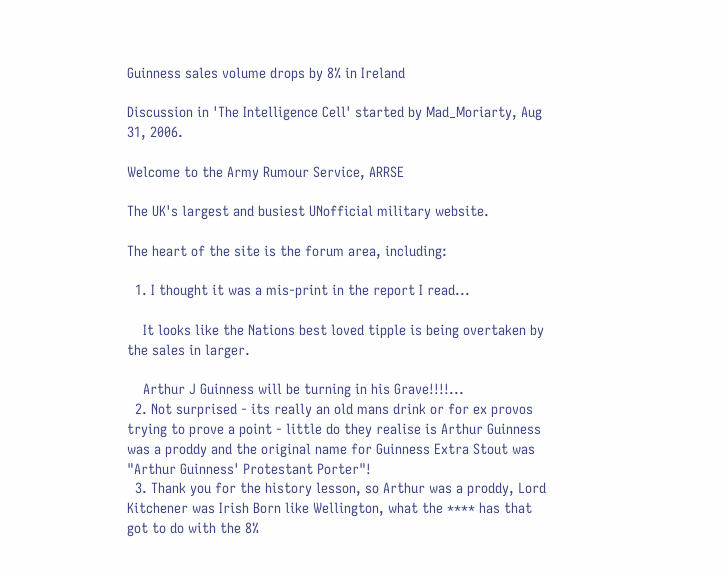Guinness sales volume drops by 8% in Ireland

Discussion in 'The Intelligence Cell' started by Mad_Moriarty, Aug 31, 2006.

Welcome to the Army Rumour Service, ARRSE

The UK's largest and busiest UNofficial military website.

The heart of the site is the forum area, including:

  1. I thought it was a mis-print in the report I read...

    It looks like the Nations best loved tipple is being overtaken by the sales in larger.

    Arthur J Guinness will be turning in his Grave!!!!...
  2. Not surprised - its really an old mans drink or for ex provos trying to prove a point - little do they realise is Arthur Guinness was a proddy and the original name for Guinness Extra Stout was "Arthur Guinness' Protestant Porter"!
  3. Thank you for the history lesson, so Arthur was a proddy, Lord Kitchener was Irish Born like Wellington, what the **** has that got to do with the 8%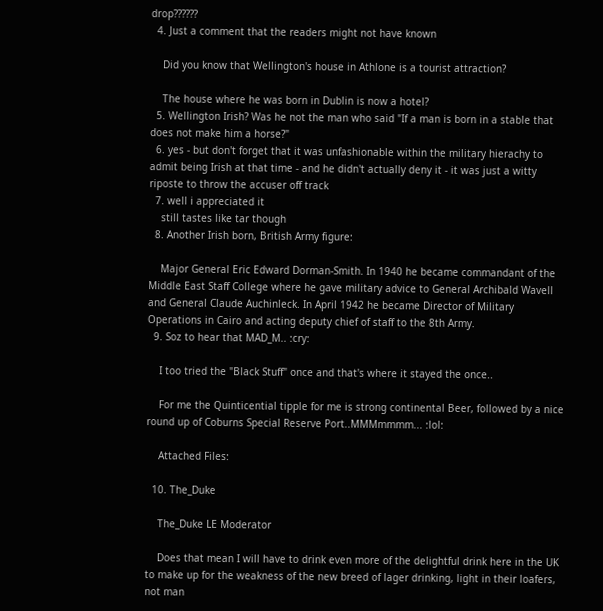drop??????
  4. Just a comment that the readers might not have known

    Did you know that Wellington's house in Athlone is a tourist attraction?

    The house where he was born in Dublin is now a hotel?
  5. Wellington Irish? Was he not the man who said "If a man is born in a stable that does not make him a horse?"
  6. yes - but don't forget that it was unfashionable within the military hierachy to admit being Irish at that time - and he didn't actually deny it - it was just a witty riposte to throw the accuser off track
  7. well i appreciated it
    still tastes like tar though
  8. Another Irish born, British Army figure:

    Major General Eric Edward Dorman-Smith. In 1940 he became commandant of the Middle East Staff College where he gave military advice to General Archibald Wavell and General Claude Auchinleck. In April 1942 he became Director of Military Operations in Cairo and acting deputy chief of staff to the 8th Army.
  9. Soz to hear that MAD_M.. :cry:

    I too tried the "Black Stuff" once and that's where it stayed the once..

    For me the Quinticential tipple for me is strong continental Beer, followed by a nice round up of Coburns Special Reserve Port..MMMmmmm... :lol:

    Attached Files:

  10. The_Duke

    The_Duke LE Moderator

    Does that mean I will have to drink even more of the delightful drink here in the UK to make up for the weakness of the new breed of lager drinking, light in their loafers, not man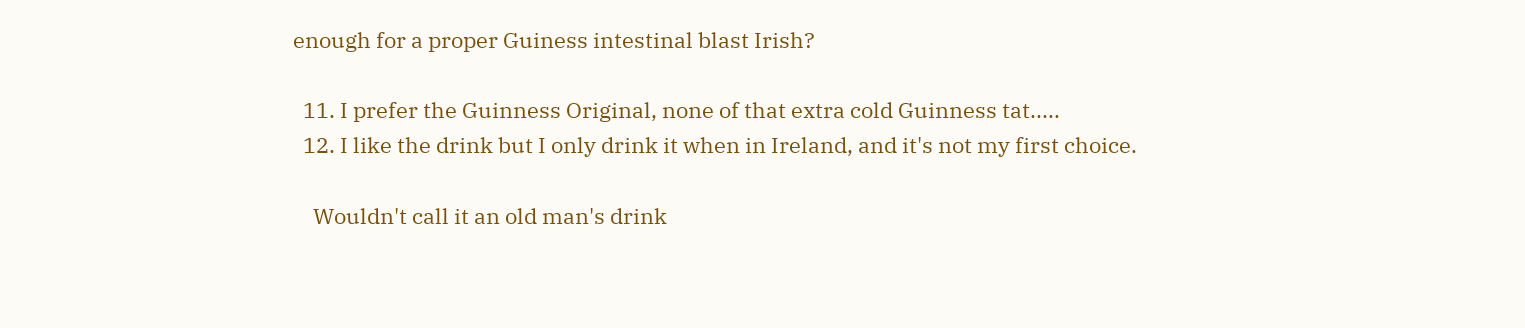enough for a proper Guiness intestinal blast Irish?

  11. I prefer the Guinness Original, none of that extra cold Guinness tat.....
  12. I like the drink but I only drink it when in Ireland, and it's not my first choice.

    Wouldn't call it an old man's drink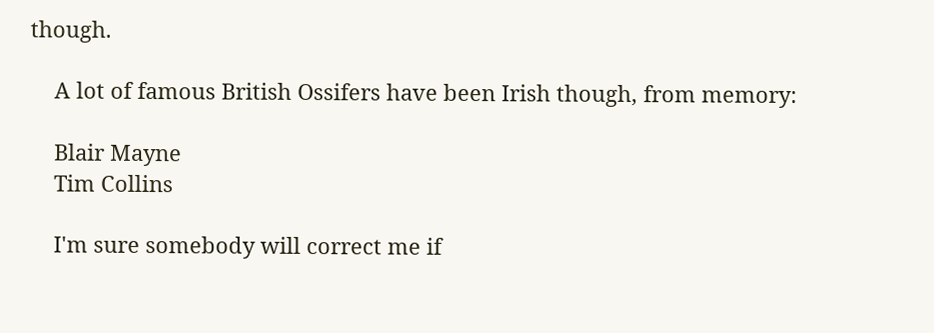though.

    A lot of famous British Ossifers have been Irish though, from memory:

    Blair Mayne
    Tim Collins

    I'm sure somebody will correct me if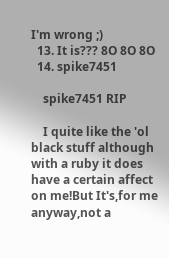I'm wrong ;)
  13. It is??? 8O 8O 8O
  14. spike7451

    spike7451 RIP

    I quite like the 'ol black stuff although with a ruby it does have a certain affect on me!But It's,for me anyway,not a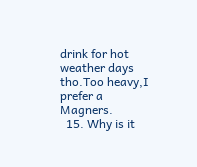drink for hot weather days tho.Too heavy,I prefer a Magners.
  15. Why is it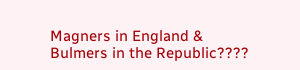Magners in England & Bulmers in the Republic????